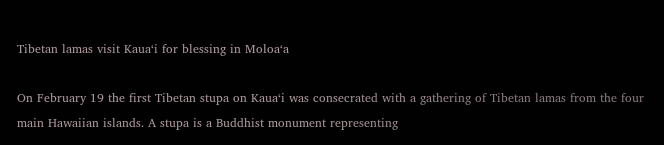Tibetan lamas visit Kaua‘i for blessing in Moloa‘a

On February 19 the first Tibetan stupa on Kaua‘i was consecrated with a gathering of Tibetan lamas from the four main Hawaiian islands. A stupa is a Buddhist monument representing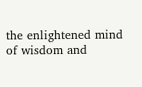the enlightened mind of wisdom and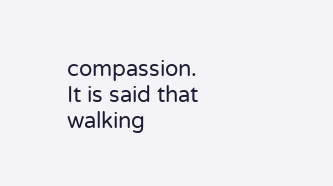compassion. It is said that walking